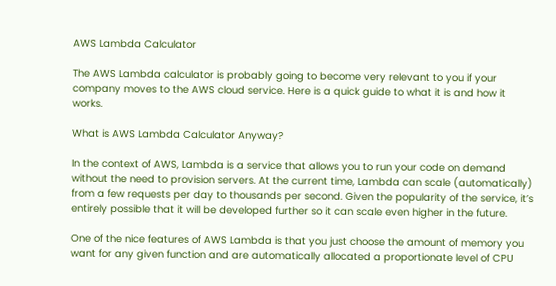AWS Lambda Calculator

The AWS Lambda calculator is probably going to become very relevant to you if your company moves to the AWS cloud service. Here is a quick guide to what it is and how it works.

What is AWS Lambda Calculator Anyway?

In the context of AWS, Lambda is a service that allows you to run your code on demand without the need to provision servers. At the current time, Lambda can scale (automatically) from a few requests per day to thousands per second. Given the popularity of the service, it’s entirely possible that it will be developed further so it can scale even higher in the future.

One of the nice features of AWS Lambda is that you just choose the amount of memory you want for any given function and are automatically allocated a proportionate level of CPU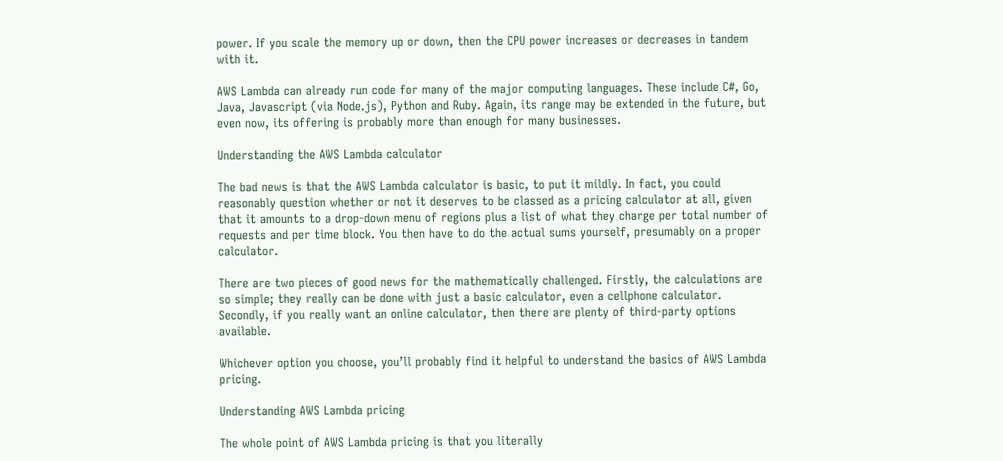power. If you scale the memory up or down, then the CPU power increases or decreases in tandem with it.

AWS Lambda can already run code for many of the major computing languages. These include C#, Go, Java, Javascript (via Node.js), Python and Ruby. Again, its range may be extended in the future, but even now, its offering is probably more than enough for many businesses.

Understanding the AWS Lambda calculator

The bad news is that the AWS Lambda calculator is basic, to put it mildly. In fact, you could reasonably question whether or not it deserves to be classed as a pricing calculator at all, given that it amounts to a drop-down menu of regions plus a list of what they charge per total number of requests and per time block. You then have to do the actual sums yourself, presumably on a proper calculator.

There are two pieces of good news for the mathematically challenged. Firstly, the calculations are so simple; they really can be done with just a basic calculator, even a cellphone calculator. Secondly, if you really want an online calculator, then there are plenty of third-party options available.

Whichever option you choose, you’ll probably find it helpful to understand the basics of AWS Lambda pricing.

Understanding AWS Lambda pricing

The whole point of AWS Lambda pricing is that you literally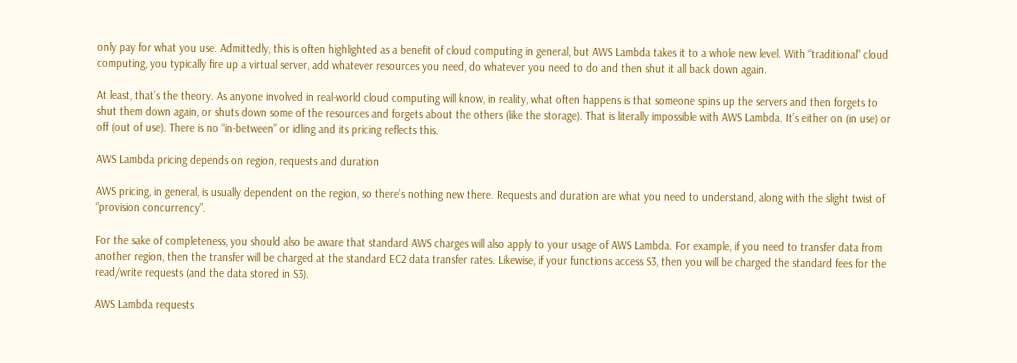only pay for what you use. Admittedly, this is often highlighted as a benefit of cloud computing in general, but AWS Lambda takes it to a whole new level. With “traditional” cloud computing, you typically fire up a virtual server, add whatever resources you need, do whatever you need to do and then shut it all back down again.

At least, that’s the theory. As anyone involved in real-world cloud computing will know, in reality, what often happens is that someone spins up the servers and then forgets to shut them down again, or shuts down some of the resources and forgets about the others (like the storage). That is literally impossible with AWS Lambda. It’s either on (in use) or off (out of use). There is no “in-between” or idling and its pricing reflects this.

AWS Lambda pricing depends on region, requests and duration

AWS pricing, in general, is usually dependent on the region, so there’s nothing new there. Requests and duration are what you need to understand, along with the slight twist of “provision concurrency”.

For the sake of completeness, you should also be aware that standard AWS charges will also apply to your usage of AWS Lambda. For example, if you need to transfer data from another region, then the transfer will be charged at the standard EC2 data transfer rates. Likewise, if your functions access S3, then you will be charged the standard fees for the read/write requests (and the data stored in S3).

AWS Lambda requests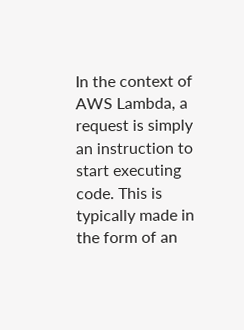In the context of AWS Lambda, a request is simply an instruction to start executing code. This is typically made in the form of an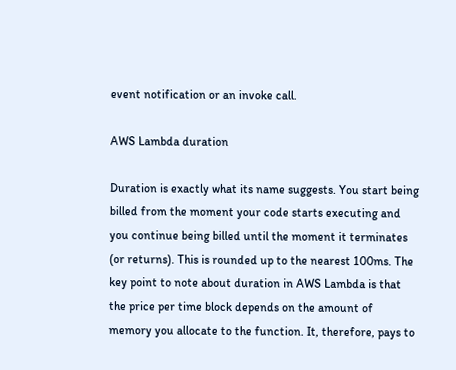event notification or an invoke call.

AWS Lambda duration

Duration is exactly what its name suggests. You start being billed from the moment your code starts executing and you continue being billed until the moment it terminates (or returns). This is rounded up to the nearest 100ms. The key point to note about duration in AWS Lambda is that the price per time block depends on the amount of memory you allocate to the function. It, therefore, pays to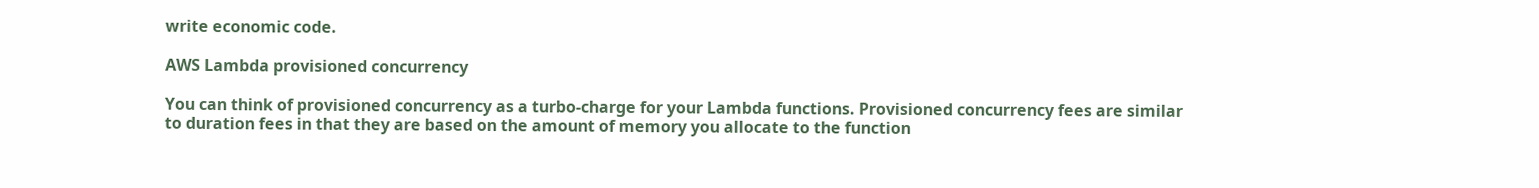write economic code.

AWS Lambda provisioned concurrency

You can think of provisioned concurrency as a turbo-charge for your Lambda functions. Provisioned concurrency fees are similar to duration fees in that they are based on the amount of memory you allocate to the function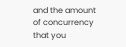and the amount of concurrency that you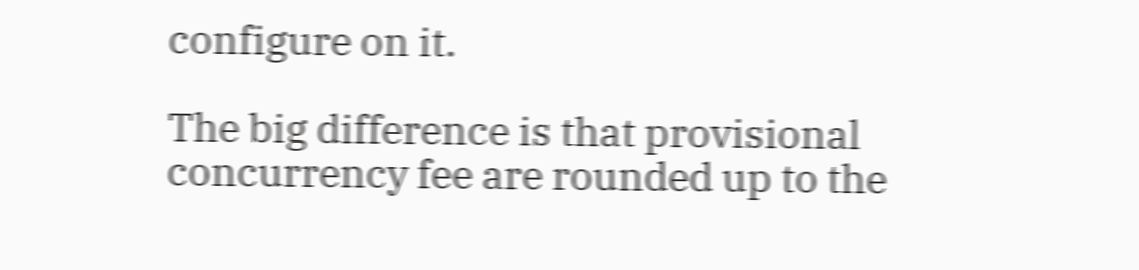configure on it.

The big difference is that provisional concurrency fee are rounded up to the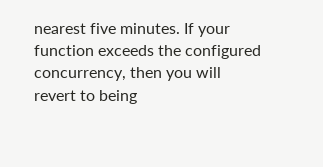nearest five minutes. If your function exceeds the configured concurrency, then you will revert to being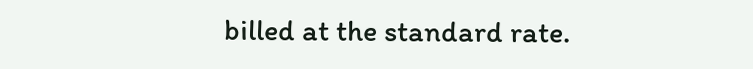billed at the standard rate.